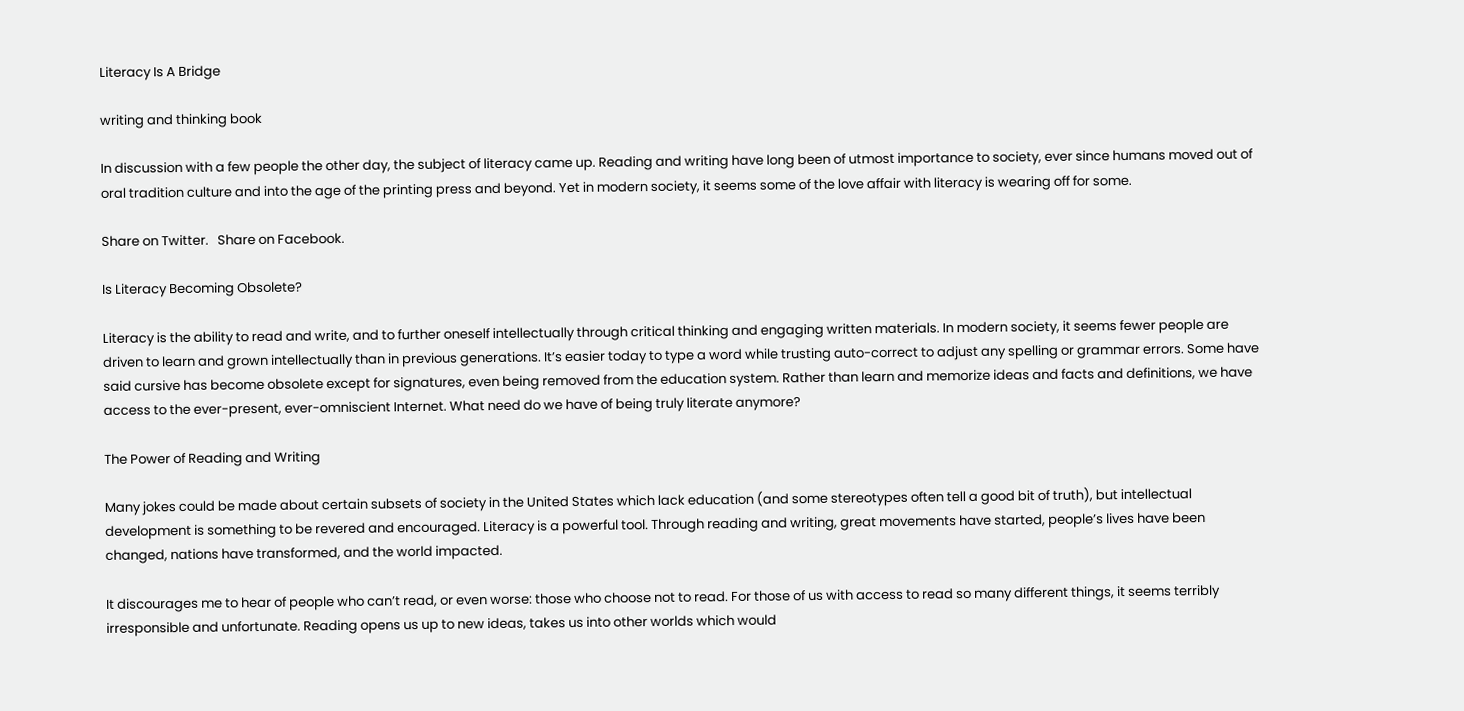Literacy Is A Bridge

writing and thinking book

In discussion with a few people the other day, the subject of literacy came up. Reading and writing have long been of utmost importance to society, ever since humans moved out of oral tradition culture and into the age of the printing press and beyond. Yet in modern society, it seems some of the love affair with literacy is wearing off for some.

Share on Twitter.   Share on Facebook.

Is Literacy Becoming Obsolete?

Literacy is the ability to read and write, and to further oneself intellectually through critical thinking and engaging written materials. In modern society, it seems fewer people are driven to learn and grown intellectually than in previous generations. It’s easier today to type a word while trusting auto-correct to adjust any spelling or grammar errors. Some have said cursive has become obsolete except for signatures, even being removed from the education system. Rather than learn and memorize ideas and facts and definitions, we have access to the ever-present, ever-omniscient Internet. What need do we have of being truly literate anymore?

The Power of Reading and Writing

Many jokes could be made about certain subsets of society in the United States which lack education (and some stereotypes often tell a good bit of truth), but intellectual development is something to be revered and encouraged. Literacy is a powerful tool. Through reading and writing, great movements have started, people’s lives have been changed, nations have transformed, and the world impacted.

It discourages me to hear of people who can’t read, or even worse: those who choose not to read. For those of us with access to read so many different things, it seems terribly irresponsible and unfortunate. Reading opens us up to new ideas, takes us into other worlds which would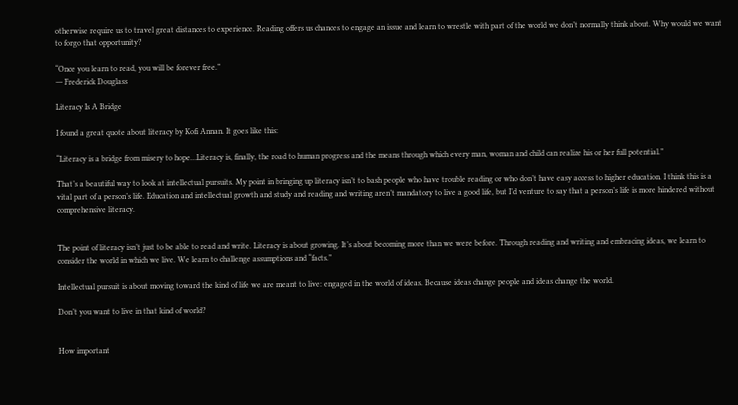otherwise require us to travel great distances to experience. Reading offers us chances to engage an issue and learn to wrestle with part of the world we don’t normally think about. Why would we want to forgo that opportunity?

“Once you learn to read, you will be forever free.”
― Frederick Douglass

Literacy Is A Bridge

I found a great quote about literacy by Kofi Annan. It goes like this:

“Literacy is a bridge from misery to hope…Literacy is, finally, the road to human progress and the means through which every man, woman and child can realize his or her full potential.”

That’s a beautiful way to look at intellectual pursuits. My point in bringing up literacy isn’t to bash people who have trouble reading or who don’t have easy access to higher education. I think this is a vital part of a person’s life. Education and intellectual growth and study and reading and writing aren’t mandatory to live a good life, but I’d venture to say that a person’s life is more hindered without comprehensive literacy.


The point of literacy isn’t just to be able to read and write. Literacy is about growing. It’s about becoming more than we were before. Through reading and writing and embracing ideas, we learn to consider the world in which we live. We learn to challenge assumptions and “facts.”

Intellectual pursuit is about moving toward the kind of life we are meant to live: engaged in the world of ideas. Because ideas change people and ideas change the world.

Don’t you want to live in that kind of world?


How important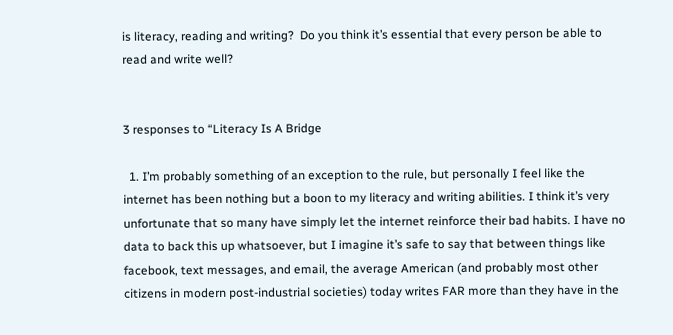is literacy, reading and writing?  Do you think it’s essential that every person be able to read and write well?


3 responses to “Literacy Is A Bridge

  1. I’m probably something of an exception to the rule, but personally I feel like the internet has been nothing but a boon to my literacy and writing abilities. I think it’s very unfortunate that so many have simply let the internet reinforce their bad habits. I have no data to back this up whatsoever, but I imagine it’s safe to say that between things like facebook, text messages, and email, the average American (and probably most other citizens in modern post-industrial societies) today writes FAR more than they have in the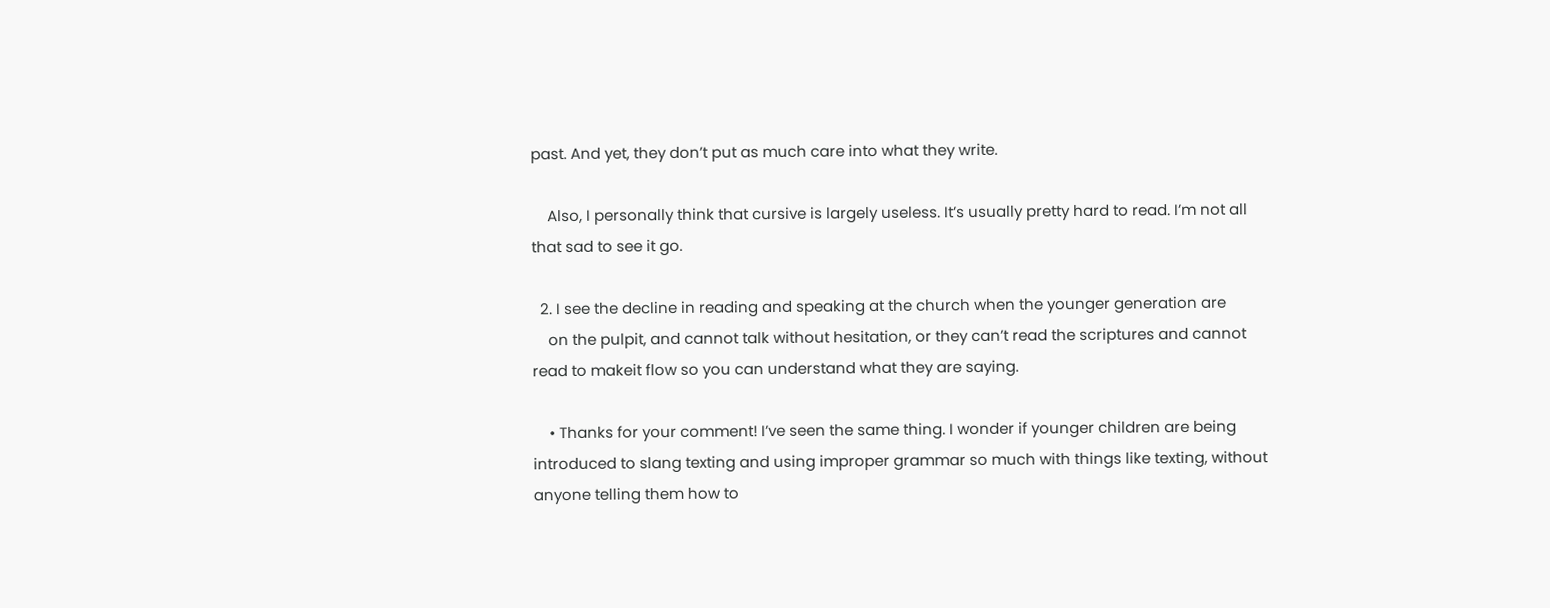past. And yet, they don’t put as much care into what they write.

    Also, I personally think that cursive is largely useless. It’s usually pretty hard to read. I’m not all that sad to see it go.

  2. I see the decline in reading and speaking at the church when the younger generation are
    on the pulpit, and cannot talk without hesitation, or they can’t read the scriptures and cannot read to makeit flow so you can understand what they are saying.

    • Thanks for your comment! I’ve seen the same thing. I wonder if younger children are being introduced to slang texting and using improper grammar so much with things like texting, without anyone telling them how to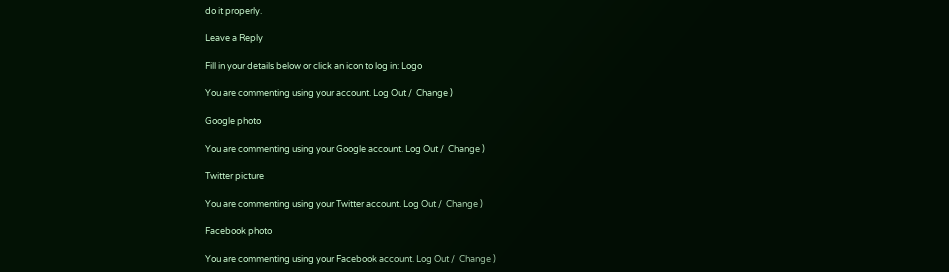do it properly.

Leave a Reply

Fill in your details below or click an icon to log in: Logo

You are commenting using your account. Log Out /  Change )

Google photo

You are commenting using your Google account. Log Out /  Change )

Twitter picture

You are commenting using your Twitter account. Log Out /  Change )

Facebook photo

You are commenting using your Facebook account. Log Out /  Change )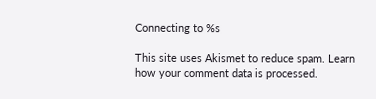Connecting to %s

This site uses Akismet to reduce spam. Learn how your comment data is processed.